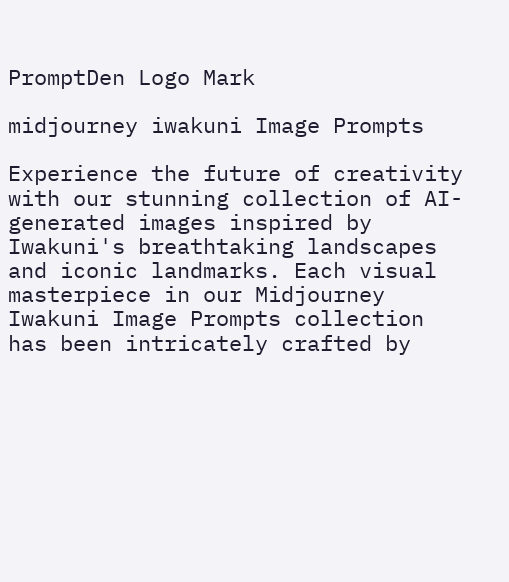PromptDen Logo Mark

midjourney iwakuni Image Prompts

Experience the future of creativity with our stunning collection of AI-generated images inspired by Iwakuni's breathtaking landscapes and iconic landmarks. Each visual masterpiece in our Midjourney Iwakuni Image Prompts collection has been intricately crafted by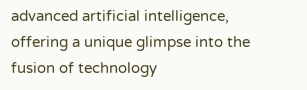advanced artificial intelligence, offering a unique glimpse into the fusion of technology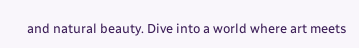and natural beauty. Dive into a world where art meets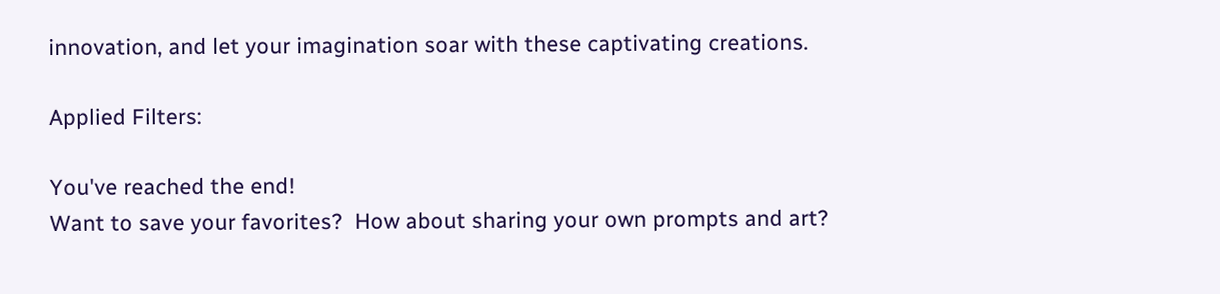innovation, and let your imagination soar with these captivating creations.

Applied Filters:

You've reached the end!
Want to save your favorites?  How about sharing your own prompts and art?